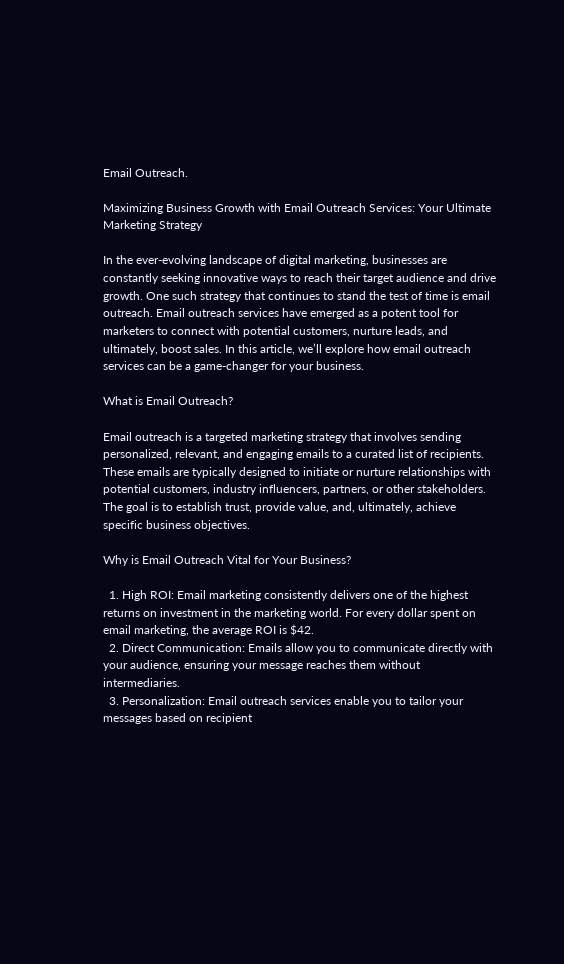Email Outreach.

Maximizing Business Growth with Email Outreach Services: Your Ultimate Marketing Strategy

In the ever-evolving landscape of digital marketing, businesses are constantly seeking innovative ways to reach their target audience and drive growth. One such strategy that continues to stand the test of time is email outreach. Email outreach services have emerged as a potent tool for marketers to connect with potential customers, nurture leads, and ultimately, boost sales. In this article, we’ll explore how email outreach services can be a game-changer for your business.

What is Email Outreach?

Email outreach is a targeted marketing strategy that involves sending personalized, relevant, and engaging emails to a curated list of recipients. These emails are typically designed to initiate or nurture relationships with potential customers, industry influencers, partners, or other stakeholders. The goal is to establish trust, provide value, and, ultimately, achieve specific business objectives.

Why is Email Outreach Vital for Your Business?

  1. High ROI: Email marketing consistently delivers one of the highest returns on investment in the marketing world. For every dollar spent on email marketing, the average ROI is $42.
  2. Direct Communication: Emails allow you to communicate directly with your audience, ensuring your message reaches them without intermediaries.
  3. Personalization: Email outreach services enable you to tailor your messages based on recipient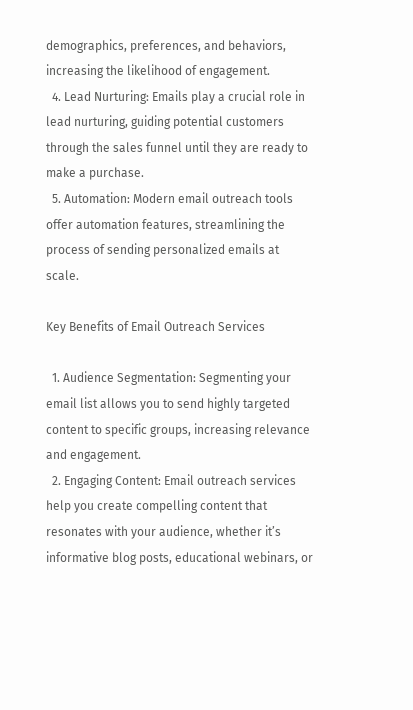demographics, preferences, and behaviors, increasing the likelihood of engagement.
  4. Lead Nurturing: Emails play a crucial role in lead nurturing, guiding potential customers through the sales funnel until they are ready to make a purchase.
  5. Automation: Modern email outreach tools offer automation features, streamlining the process of sending personalized emails at scale.

Key Benefits of Email Outreach Services

  1. Audience Segmentation: Segmenting your email list allows you to send highly targeted content to specific groups, increasing relevance and engagement.
  2. Engaging Content: Email outreach services help you create compelling content that resonates with your audience, whether it’s informative blog posts, educational webinars, or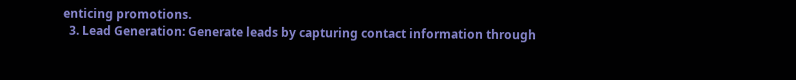enticing promotions.
  3. Lead Generation: Generate leads by capturing contact information through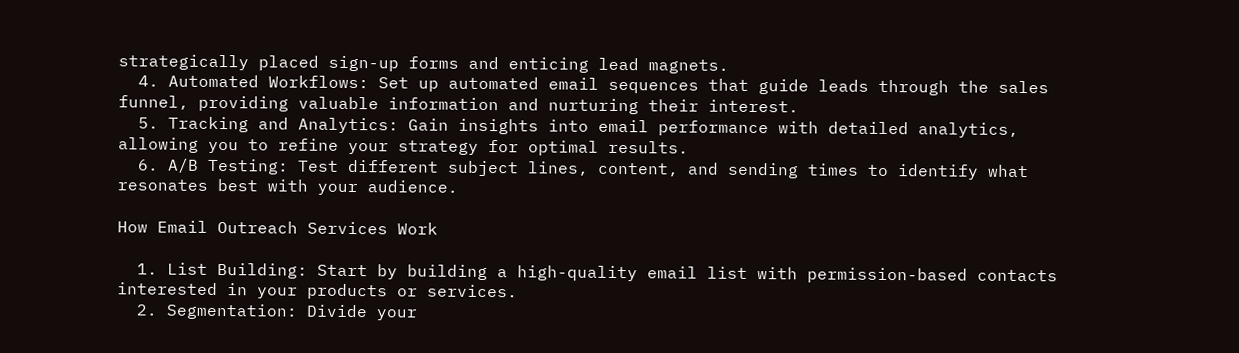strategically placed sign-up forms and enticing lead magnets.
  4. Automated Workflows: Set up automated email sequences that guide leads through the sales funnel, providing valuable information and nurturing their interest.
  5. Tracking and Analytics: Gain insights into email performance with detailed analytics, allowing you to refine your strategy for optimal results.
  6. A/B Testing: Test different subject lines, content, and sending times to identify what resonates best with your audience.

How Email Outreach Services Work

  1. List Building: Start by building a high-quality email list with permission-based contacts interested in your products or services.
  2. Segmentation: Divide your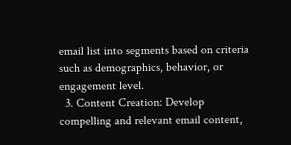email list into segments based on criteria such as demographics, behavior, or engagement level.
  3. Content Creation: Develop compelling and relevant email content,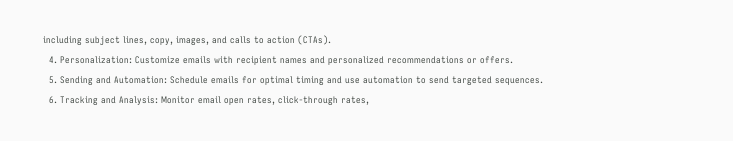including subject lines, copy, images, and calls to action (CTAs).
  4. Personalization: Customize emails with recipient names and personalized recommendations or offers.
  5. Sending and Automation: Schedule emails for optimal timing and use automation to send targeted sequences.
  6. Tracking and Analysis: Monitor email open rates, click-through rates,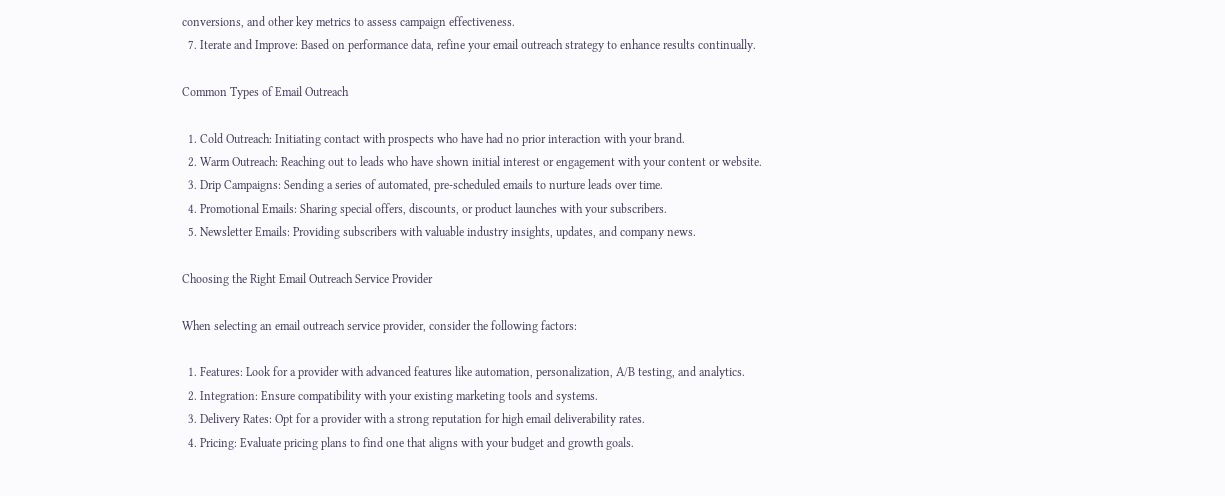conversions, and other key metrics to assess campaign effectiveness.
  7. Iterate and Improve: Based on performance data, refine your email outreach strategy to enhance results continually.

Common Types of Email Outreach

  1. Cold Outreach: Initiating contact with prospects who have had no prior interaction with your brand.
  2. Warm Outreach: Reaching out to leads who have shown initial interest or engagement with your content or website.
  3. Drip Campaigns: Sending a series of automated, pre-scheduled emails to nurture leads over time.
  4. Promotional Emails: Sharing special offers, discounts, or product launches with your subscribers.
  5. Newsletter Emails: Providing subscribers with valuable industry insights, updates, and company news.

Choosing the Right Email Outreach Service Provider

When selecting an email outreach service provider, consider the following factors:

  1. Features: Look for a provider with advanced features like automation, personalization, A/B testing, and analytics.
  2. Integration: Ensure compatibility with your existing marketing tools and systems.
  3. Delivery Rates: Opt for a provider with a strong reputation for high email deliverability rates.
  4. Pricing: Evaluate pricing plans to find one that aligns with your budget and growth goals.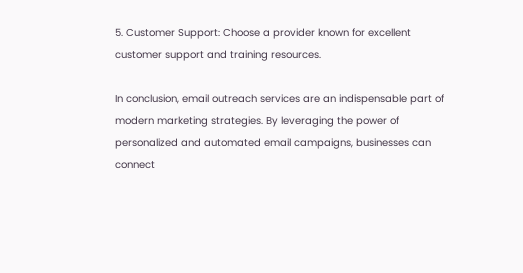5. Customer Support: Choose a provider known for excellent customer support and training resources.

In conclusion, email outreach services are an indispensable part of modern marketing strategies. By leveraging the power of personalized and automated email campaigns, businesses can connect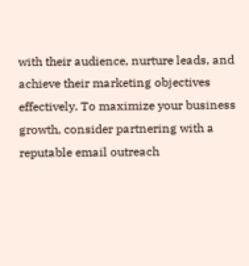with their audience, nurture leads, and achieve their marketing objectives effectively. To maximize your business growth, consider partnering with a reputable email outreach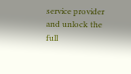service provider and unlock the full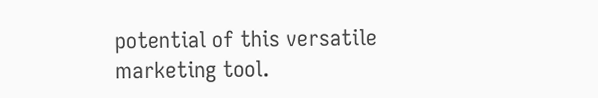potential of this versatile marketing tool.